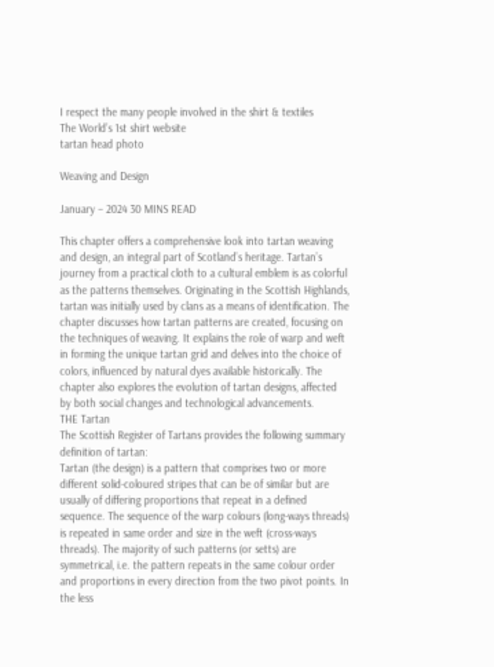I respect the many people involved in the shirt & textiles
The World’s 1st shirt website
tartan head photo

Weaving and Design

January – 2024 30 MINS READ

This chapter offers a comprehensive look into tartan weaving and design, an integral part of Scotland’s heritage. Tartan’s journey from a practical cloth to a cultural emblem is as colorful as the patterns themselves. Originating in the Scottish Highlands, tartan was initially used by clans as a means of identification. The chapter discusses how tartan patterns are created, focusing on the techniques of weaving. It explains the role of warp and weft in forming the unique tartan grid and delves into the choice of colors, influenced by natural dyes available historically. The chapter also explores the evolution of tartan designs, affected by both social changes and technological advancements.
THE Tartan
The Scottish Register of Tartans provides the following summary definition of tartan:
Tartan (the design) is a pattern that comprises two or more different solid-coloured stripes that can be of similar but are usually of differing proportions that repeat in a defined sequence. The sequence of the warp colours (long-ways threads) is repeated in same order and size in the weft (cross-ways threads). The majority of such patterns (or setts) are symmetrical, i.e. the pattern repeats in the same colour order and proportions in every direction from the two pivot points. In the less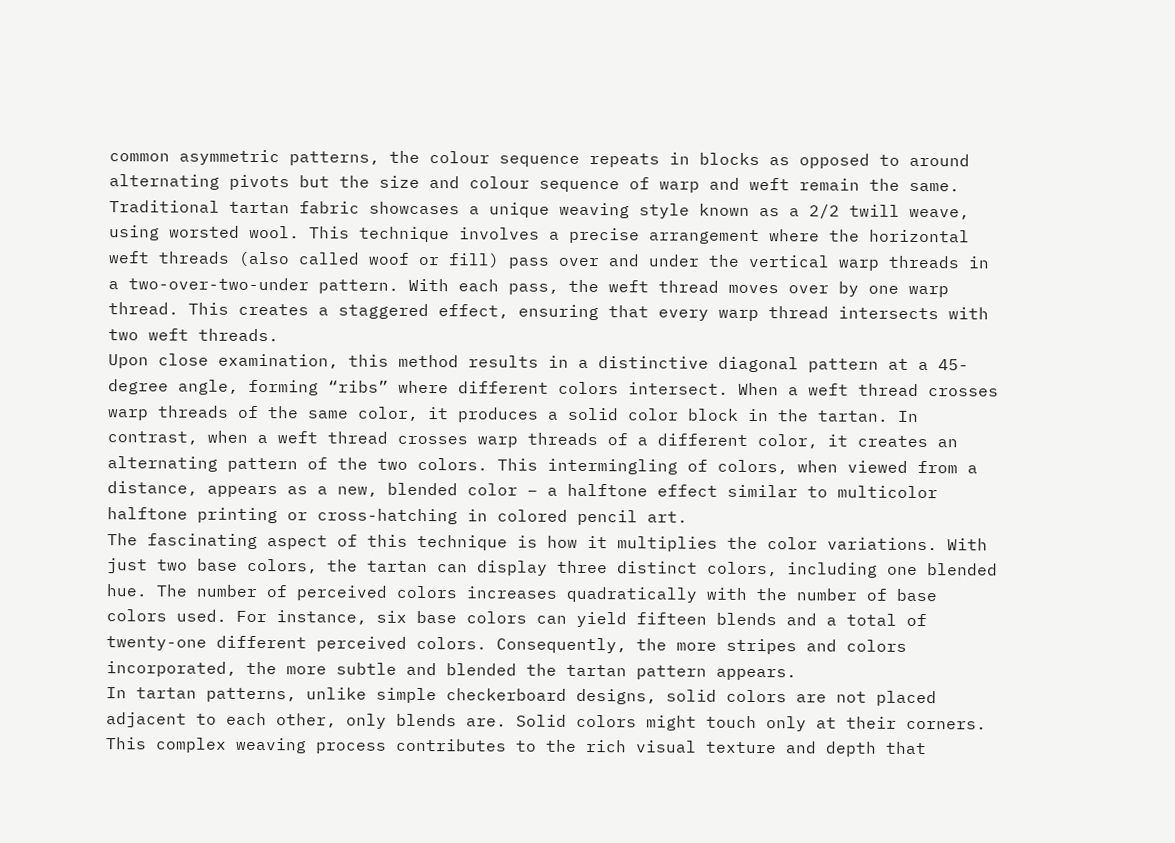common asymmetric patterns, the colour sequence repeats in blocks as opposed to around alternating pivots but the size and colour sequence of warp and weft remain the same.
Traditional tartan fabric showcases a unique weaving style known as a 2/2 twill weave, using worsted wool. This technique involves a precise arrangement where the horizontal weft threads (also called woof or fill) pass over and under the vertical warp threads in a two-over-two-under pattern. With each pass, the weft thread moves over by one warp thread. This creates a staggered effect, ensuring that every warp thread intersects with two weft threads.
Upon close examination, this method results in a distinctive diagonal pattern at a 45-degree angle, forming “ribs” where different colors intersect. When a weft thread crosses warp threads of the same color, it produces a solid color block in the tartan. In contrast, when a weft thread crosses warp threads of a different color, it creates an alternating pattern of the two colors. This intermingling of colors, when viewed from a distance, appears as a new, blended color – a halftone effect similar to multicolor halftone printing or cross-hatching in colored pencil art.
The fascinating aspect of this technique is how it multiplies the color variations. With just two base colors, the tartan can display three distinct colors, including one blended hue. The number of perceived colors increases quadratically with the number of base colors used. For instance, six base colors can yield fifteen blends and a total of twenty-one different perceived colors. Consequently, the more stripes and colors incorporated, the more subtle and blended the tartan pattern appears.
In tartan patterns, unlike simple checkerboard designs, solid colors are not placed adjacent to each other, only blends are. Solid colors might touch only at their corners. This complex weaving process contributes to the rich visual texture and depth that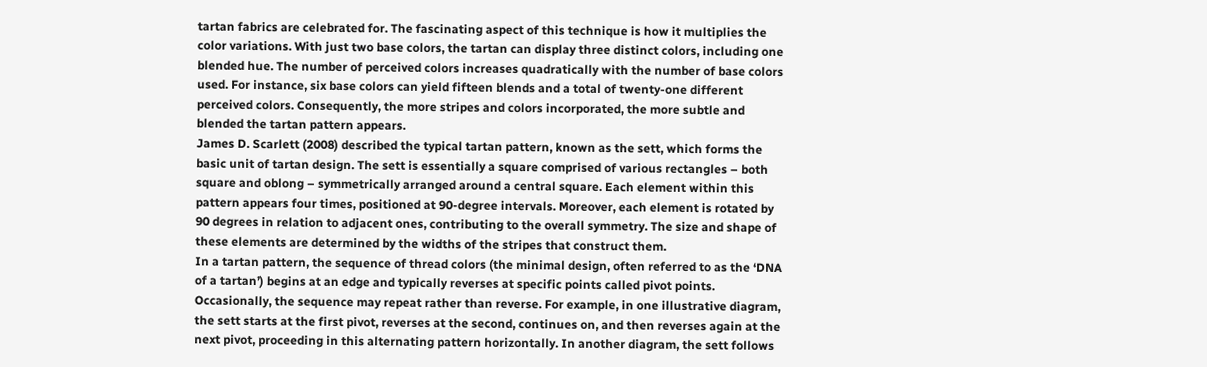tartan fabrics are celebrated for. The fascinating aspect of this technique is how it multiplies the color variations. With just two base colors, the tartan can display three distinct colors, including one blended hue. The number of perceived colors increases quadratically with the number of base colors used. For instance, six base colors can yield fifteen blends and a total of twenty-one different perceived colors. Consequently, the more stripes and colors incorporated, the more subtle and blended the tartan pattern appears.
James D. Scarlett (2008) described the typical tartan pattern, known as the sett, which forms the basic unit of tartan design. The sett is essentially a square comprised of various rectangles – both square and oblong – symmetrically arranged around a central square. Each element within this pattern appears four times, positioned at 90-degree intervals. Moreover, each element is rotated by 90 degrees in relation to adjacent ones, contributing to the overall symmetry. The size and shape of these elements are determined by the widths of the stripes that construct them.
In a tartan pattern, the sequence of thread colors (the minimal design, often referred to as the ‘DNA of a tartan’) begins at an edge and typically reverses at specific points called pivot points. Occasionally, the sequence may repeat rather than reverse. For example, in one illustrative diagram, the sett starts at the first pivot, reverses at the second, continues on, and then reverses again at the next pivot, proceeding in this alternating pattern horizontally. In another diagram, the sett follows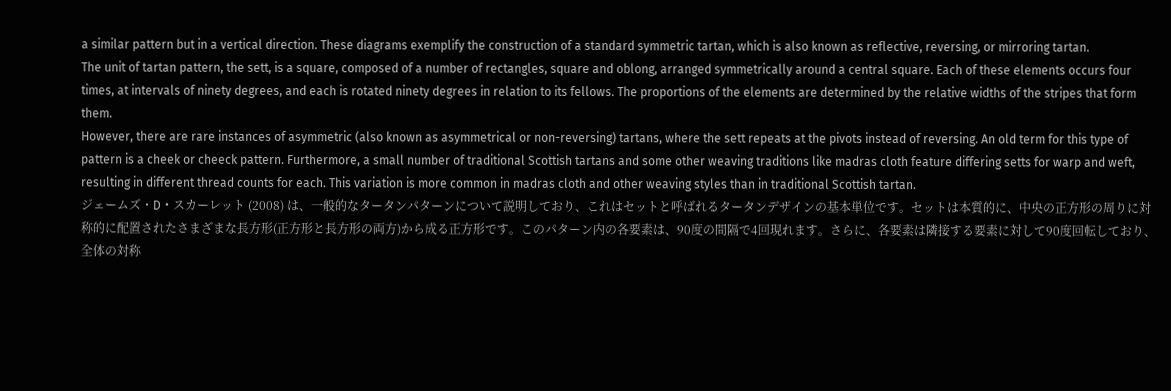a similar pattern but in a vertical direction. These diagrams exemplify the construction of a standard symmetric tartan, which is also known as reflective, reversing, or mirroring tartan.
The unit of tartan pattern, the sett, is a square, composed of a number of rectangles, square and oblong, arranged symmetrically around a central square. Each of these elements occurs four times, at intervals of ninety degrees, and each is rotated ninety degrees in relation to its fellows. The proportions of the elements are determined by the relative widths of the stripes that form them.
However, there are rare instances of asymmetric (also known as asymmetrical or non-reversing) tartans, where the sett repeats at the pivots instead of reversing. An old term for this type of pattern is a cheek or cheeck pattern. Furthermore, a small number of traditional Scottish tartans and some other weaving traditions like madras cloth feature differing setts for warp and weft, resulting in different thread counts for each. This variation is more common in madras cloth and other weaving styles than in traditional Scottish tartan.
ジェームズ・D・スカーレット (2008) は、一般的なタータンパターンについて説明しており、これはセットと呼ばれるタータンデザインの基本単位です。セットは本質的に、中央の正方形の周りに対称的に配置されたさまざまな長方形(正方形と長方形の両方)から成る正方形です。このパターン内の各要素は、90度の間隔で4回現れます。さらに、各要素は隣接する要素に対して90度回転しており、全体の対称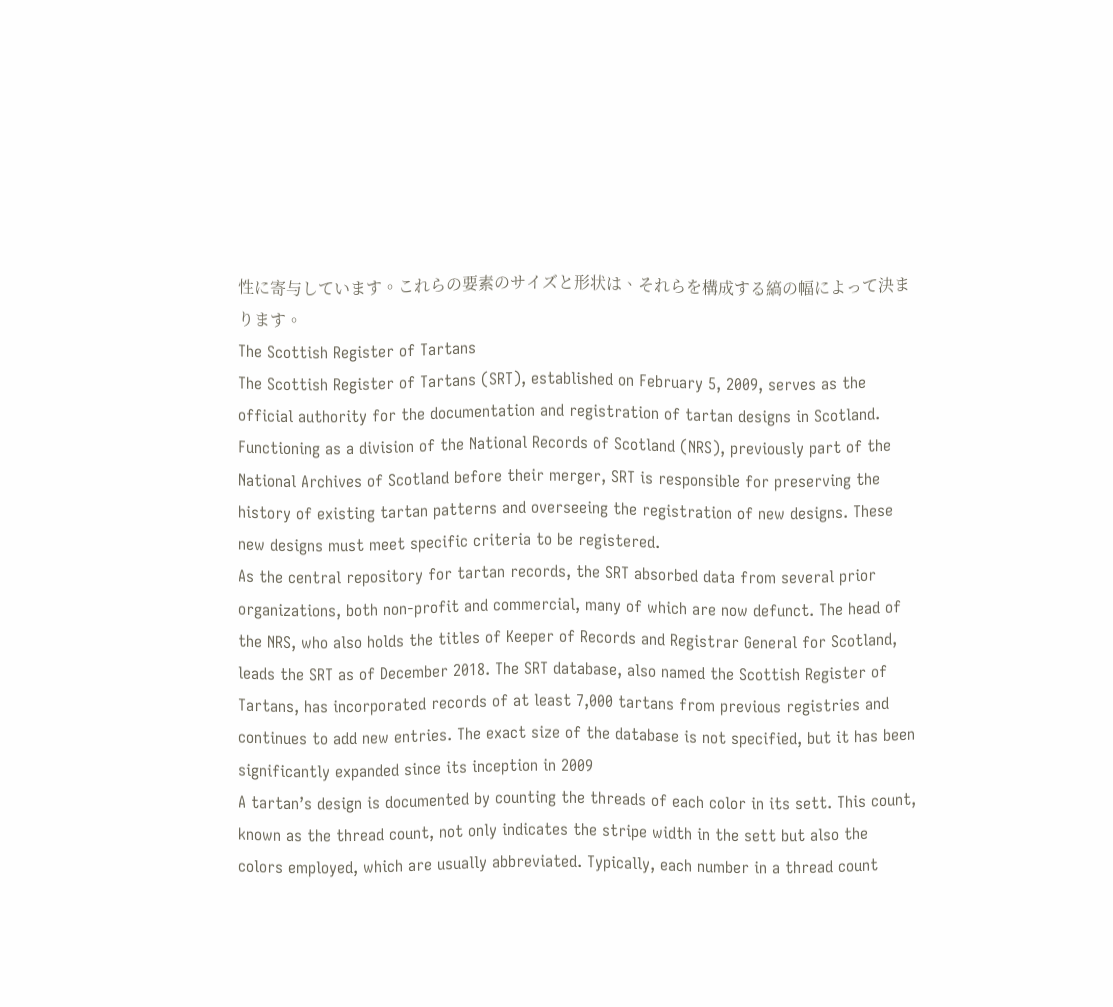性に寄与しています。これらの要素のサイズと形状は、それらを構成する縞の幅によって決まります。
The Scottish Register of Tartans
The Scottish Register of Tartans (SRT), established on February 5, 2009, serves as the official authority for the documentation and registration of tartan designs in Scotland. Functioning as a division of the National Records of Scotland (NRS), previously part of the National Archives of Scotland before their merger, SRT is responsible for preserving the history of existing tartan patterns and overseeing the registration of new designs. These new designs must meet specific criteria to be registered.
As the central repository for tartan records, the SRT absorbed data from several prior organizations, both non-profit and commercial, many of which are now defunct. The head of the NRS, who also holds the titles of Keeper of Records and Registrar General for Scotland, leads the SRT as of December 2018. The SRT database, also named the Scottish Register of Tartans, has incorporated records of at least 7,000 tartans from previous registries and continues to add new entries. The exact size of the database is not specified, but it has been significantly expanded since its inception in 2009
A tartan’s design is documented by counting the threads of each color in its sett. This count, known as the thread count, not only indicates the stripe width in the sett but also the colors employed, which are usually abbreviated. Typically, each number in a thread count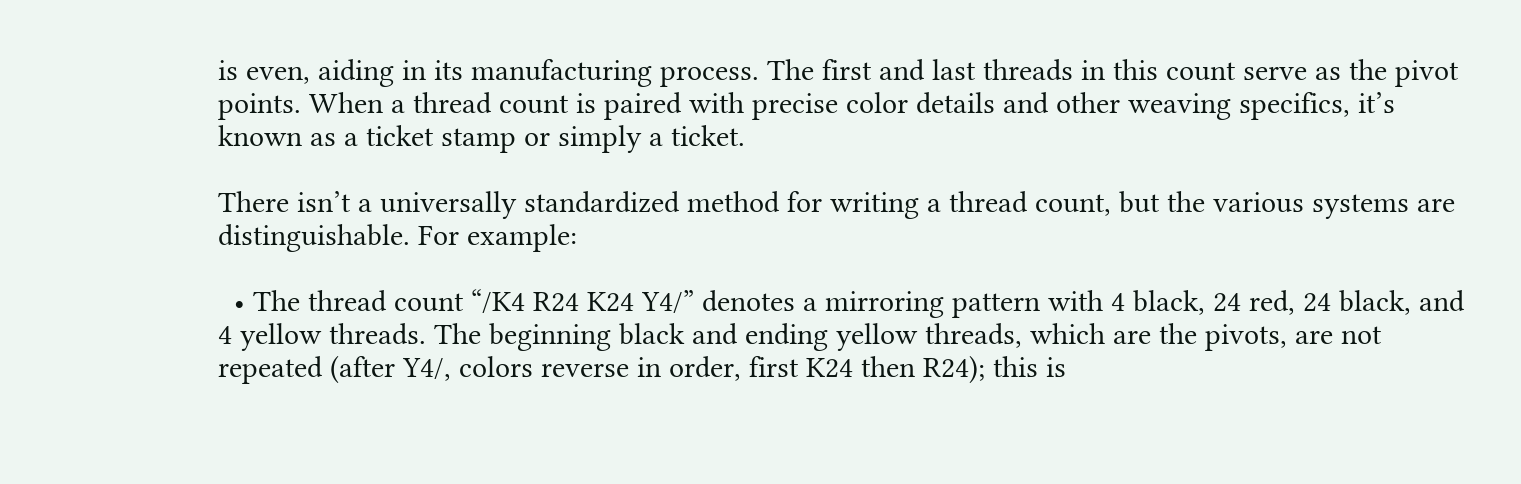is even, aiding in its manufacturing process. The first and last threads in this count serve as the pivot points. When a thread count is paired with precise color details and other weaving specifics, it’s known as a ticket stamp or simply a ticket.

There isn’t a universally standardized method for writing a thread count, but the various systems are distinguishable. For example:

  • The thread count “/K4 R24 K24 Y4/” denotes a mirroring pattern with 4 black, 24 red, 24 black, and 4 yellow threads. The beginning black and ending yellow threads, which are the pivots, are not repeated (after Y4/, colors reverse in order, first K24 then R24); this is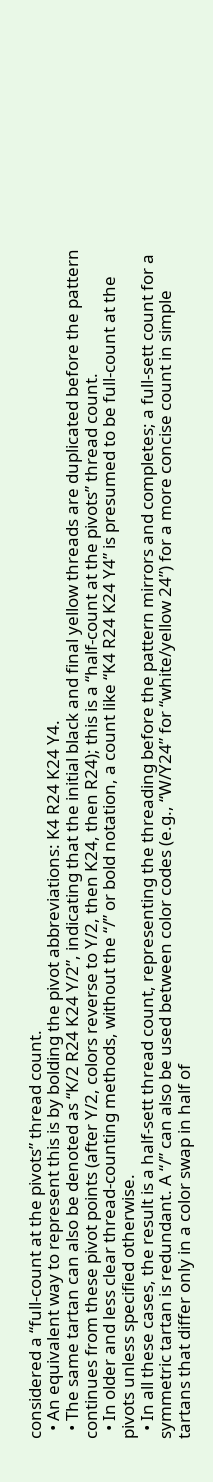considered a “full-count at the pivots” thread count.
  • An equivalent way to represent this is by bolding the pivot abbreviations: K4 R24 K24 Y4.
  • The same tartan can also be denoted as “K/2 R24 K24 Y/2”, indicating that the initial black and final yellow threads are duplicated before the pattern continues from these pivot points (after Y/2, colors reverse to Y/2, then K24, then R24); this is a “half-count at the pivots” thread count.
  • In older and less clear thread-counting methods, without the “/” or bold notation, a count like “K4 R24 K24 Y4” is presumed to be full-count at the pivots unless specified otherwise.
  • In all these cases, the result is a half-sett thread count, representing the threading before the pattern mirrors and completes; a full-sett count for a symmetric tartan is redundant. A “/” can also be used between color codes (e.g., “W/Y24” for “white/yellow 24”) for a more concise count in simple tartans that differ only in a color swap in half of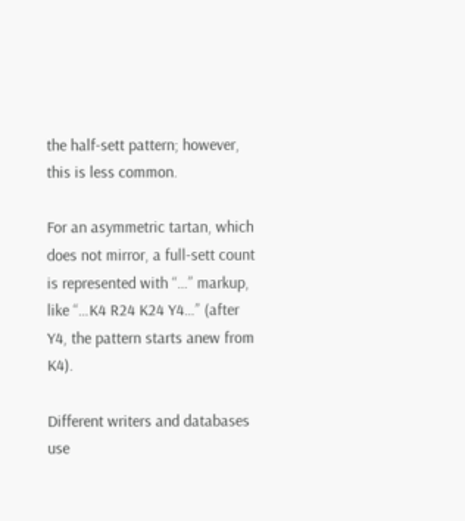the half-sett pattern; however, this is less common.

For an asymmetric tartan, which does not mirror, a full-sett count is represented with “…” markup, like “…K4 R24 K24 Y4…” (after Y4, the pattern starts anew from K4).

Different writers and databases use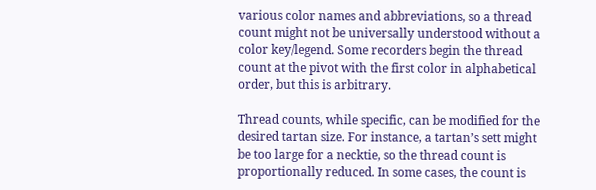various color names and abbreviations, so a thread count might not be universally understood without a color key/legend. Some recorders begin the thread count at the pivot with the first color in alphabetical order, but this is arbitrary.

Thread counts, while specific, can be modified for the desired tartan size. For instance, a tartan’s sett might be too large for a necktie, so the thread count is proportionally reduced. In some cases, the count is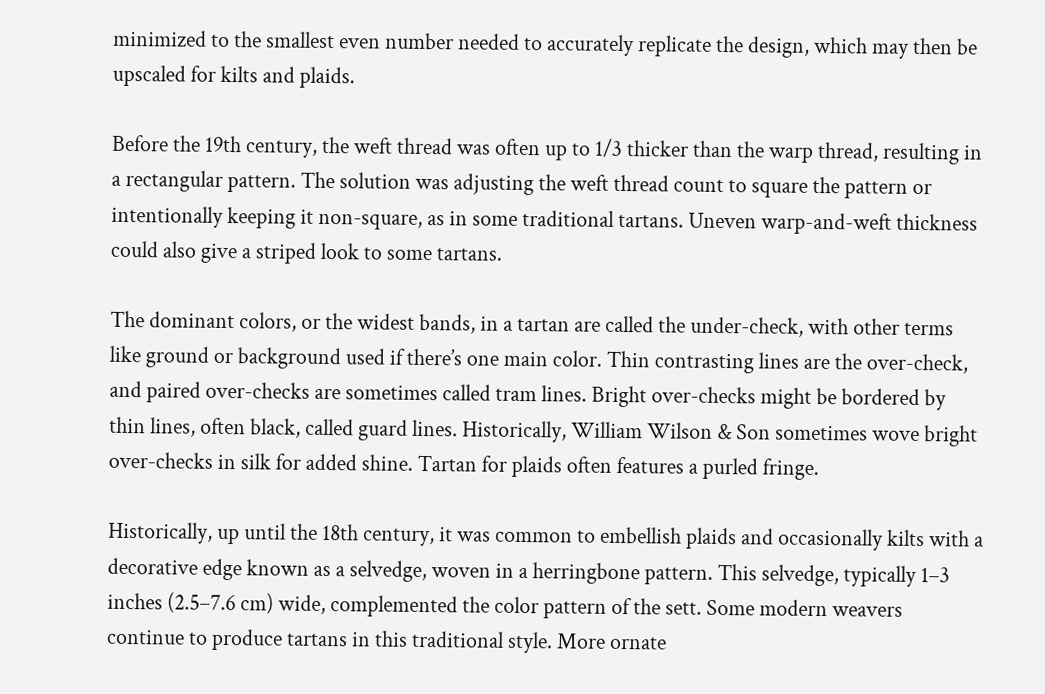minimized to the smallest even number needed to accurately replicate the design, which may then be upscaled for kilts and plaids.

Before the 19th century, the weft thread was often up to 1/3 thicker than the warp thread, resulting in a rectangular pattern. The solution was adjusting the weft thread count to square the pattern or intentionally keeping it non-square, as in some traditional tartans. Uneven warp-and-weft thickness could also give a striped look to some tartans.

The dominant colors, or the widest bands, in a tartan are called the under-check, with other terms like ground or background used if there’s one main color. Thin contrasting lines are the over-check, and paired over-checks are sometimes called tram lines. Bright over-checks might be bordered by thin lines, often black, called guard lines. Historically, William Wilson & Son sometimes wove bright over-checks in silk for added shine. Tartan for plaids often features a purled fringe.

Historically, up until the 18th century, it was common to embellish plaids and occasionally kilts with a decorative edge known as a selvedge, woven in a herringbone pattern. This selvedge, typically 1–3 inches (2.5–7.6 cm) wide, complemented the color pattern of the sett. Some modern weavers continue to produce tartans in this traditional style. More ornate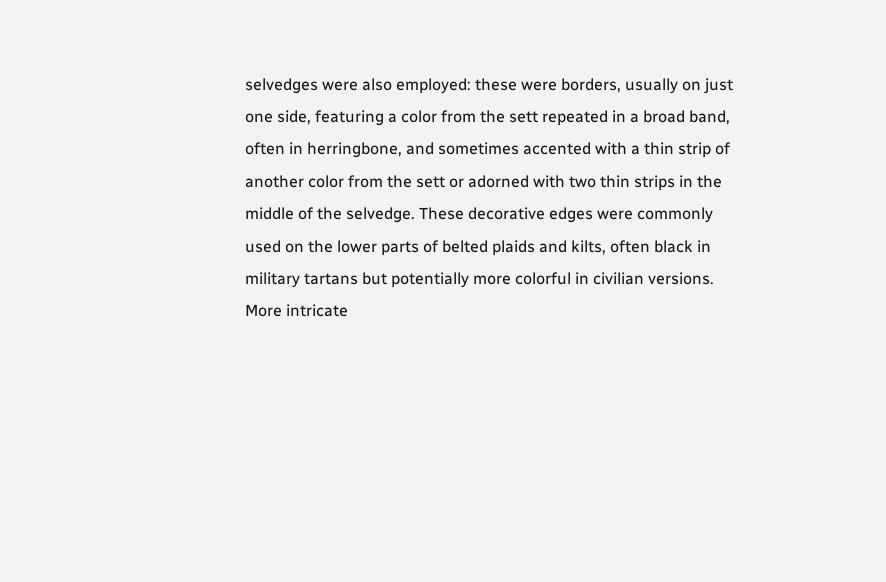selvedges were also employed: these were borders, usually on just one side, featuring a color from the sett repeated in a broad band, often in herringbone, and sometimes accented with a thin strip of another color from the sett or adorned with two thin strips in the middle of the selvedge. These decorative edges were commonly used on the lower parts of belted plaids and kilts, often black in military tartans but potentially more colorful in civilian versions.
More intricate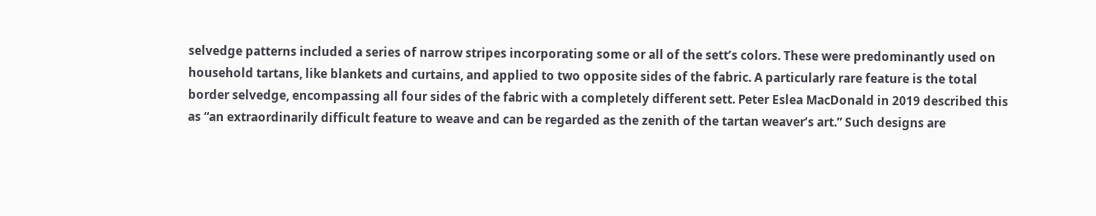selvedge patterns included a series of narrow stripes incorporating some or all of the sett’s colors. These were predominantly used on household tartans, like blankets and curtains, and applied to two opposite sides of the fabric. A particularly rare feature is the total border selvedge, encompassing all four sides of the fabric with a completely different sett. Peter Eslea MacDonald in 2019 described this as “an extraordinarily difficult feature to weave and can be regarded as the zenith of the tartan weaver’s art.” Such designs are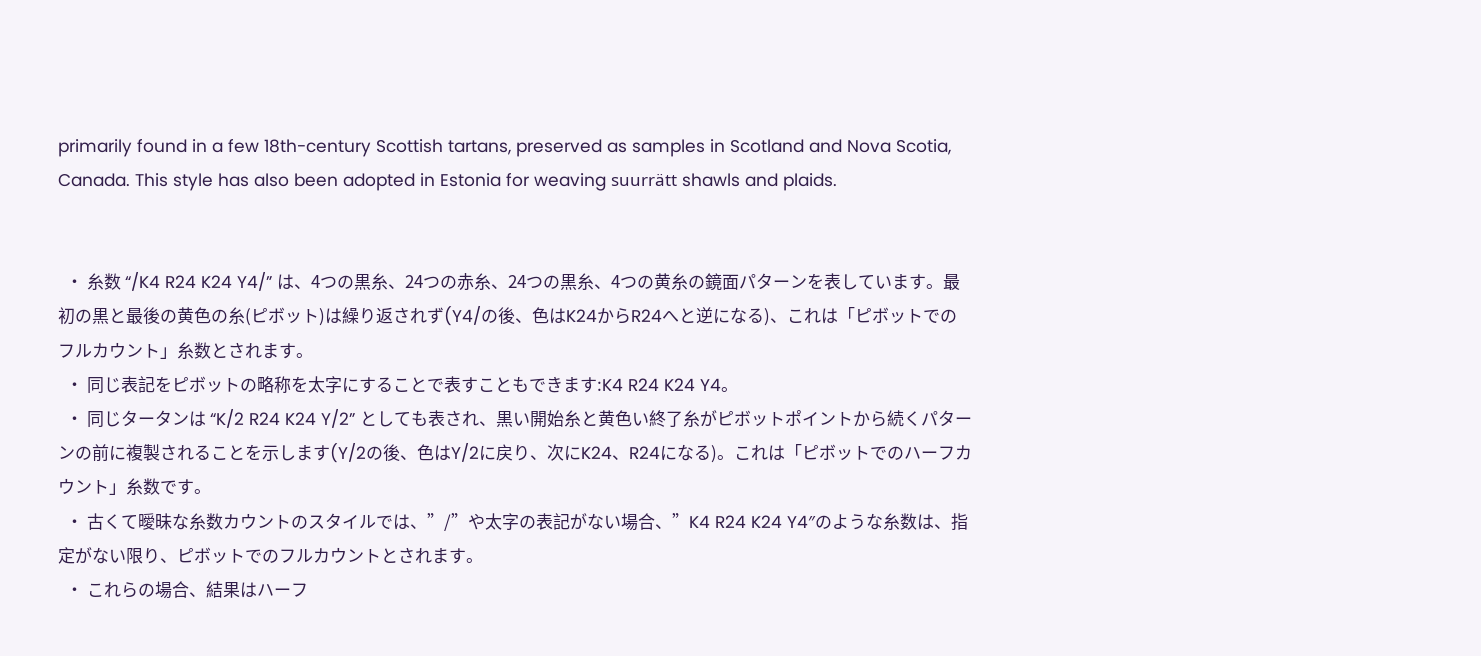primarily found in a few 18th-century Scottish tartans, preserved as samples in Scotland and Nova Scotia, Canada. This style has also been adopted in Estonia for weaving suurrätt shawls and plaids.


  • 糸数 “/K4 R24 K24 Y4/” は、4つの黒糸、24つの赤糸、24つの黒糸、4つの黄糸の鏡面パターンを表しています。最初の黒と最後の黄色の糸(ピボット)は繰り返されず(Y4/の後、色はK24からR24へと逆になる)、これは「ピボットでのフルカウント」糸数とされます。
  • 同じ表記をピボットの略称を太字にすることで表すこともできます:K4 R24 K24 Y4。
  • 同じタータンは “K/2 R24 K24 Y/2” としても表され、黒い開始糸と黄色い終了糸がピボットポイントから続くパターンの前に複製されることを示します(Y/2の後、色はY/2に戻り、次にK24、R24になる)。これは「ピボットでのハーフカウント」糸数です。
  • 古くて曖昧な糸数カウントのスタイルでは、”/”や太字の表記がない場合、”K4 R24 K24 Y4″のような糸数は、指定がない限り、ピボットでのフルカウントとされます。
  • これらの場合、結果はハーフ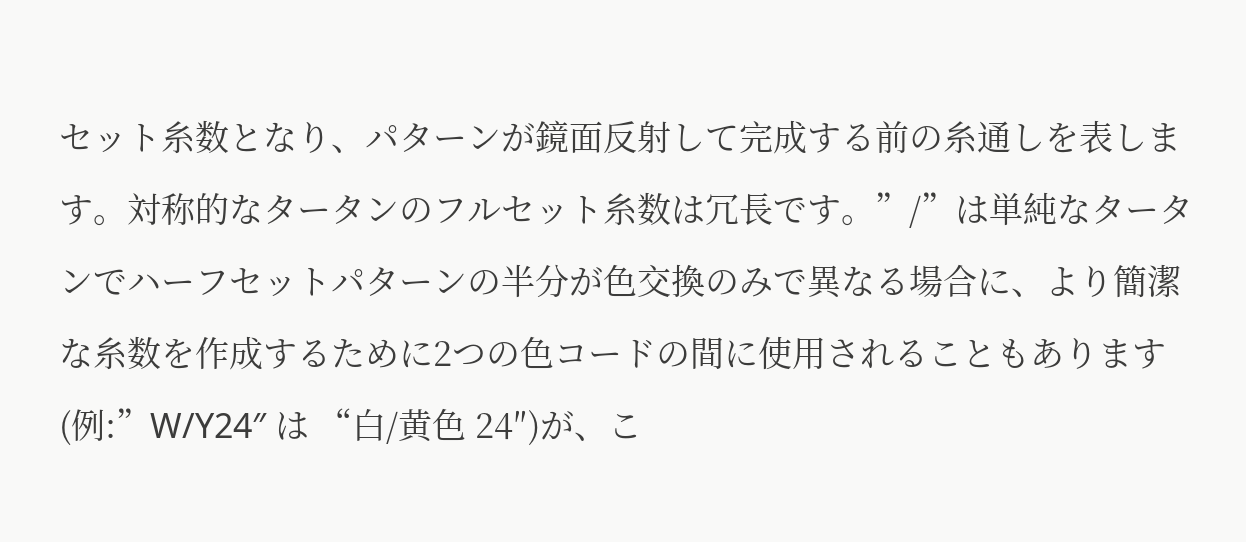セット糸数となり、パターンが鏡面反射して完成する前の糸通しを表します。対称的なタータンのフルセット糸数は冗長です。”/”は単純なタータンでハーフセットパターンの半分が色交換のみで異なる場合に、より簡潔な糸数を作成するために2つの色コードの間に使用されることもあります(例:”W/Y24″ は “白/黄色 24″)が、こ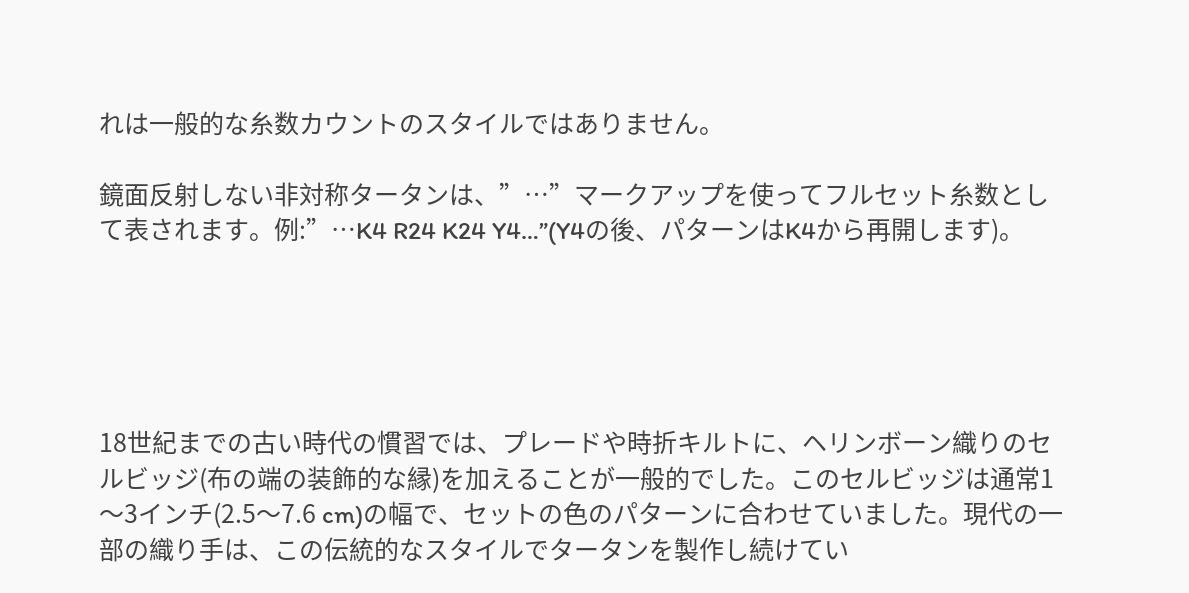れは一般的な糸数カウントのスタイルではありません。

鏡面反射しない非対称タータンは、”…”マークアップを使ってフルセット糸数として表されます。例:”…K4 R24 K24 Y4…”(Y4の後、パターンはK4から再開します)。





18世紀までの古い時代の慣習では、プレードや時折キルトに、ヘリンボーン織りのセルビッジ(布の端の装飾的な縁)を加えることが一般的でした。このセルビッジは通常1〜3インチ(2.5〜7.6 cm)の幅で、セットの色のパターンに合わせていました。現代の一部の織り手は、この伝統的なスタイルでタータンを製作し続けてい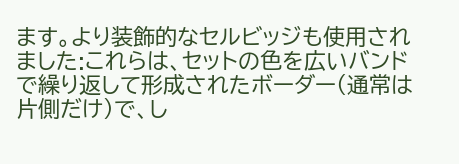ます。より装飾的なセルビッジも使用されました:これらは、セットの色を広いバンドで繰り返して形成されたボーダー(通常は片側だけ)で、し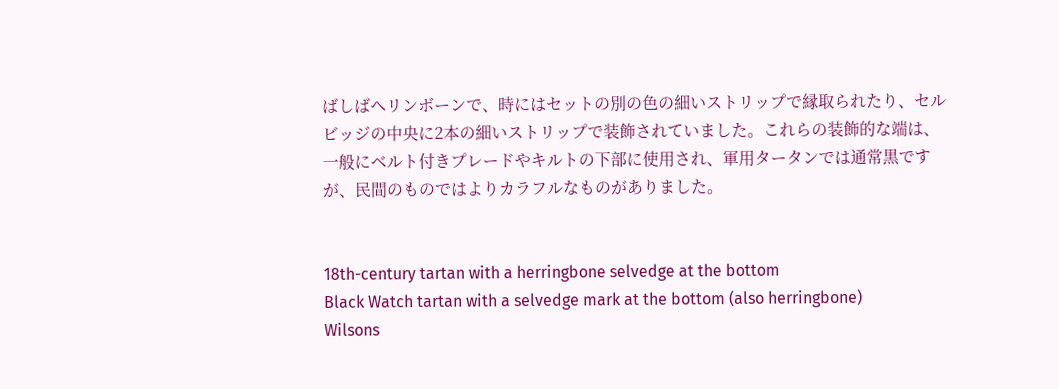ばしばヘリンボーンで、時にはセットの別の色の細いストリップで縁取られたり、セルビッジの中央に2本の細いストリップで装飾されていました。これらの装飾的な端は、一般にベルト付きプレードやキルトの下部に使用され、軍用タータンでは通常黒ですが、民間のものではよりカラフルなものがありました。


18th-century tartan with a herringbone selvedge at the bottom
Black Watch tartan with a selvedge mark at the bottom (also herringbone)
Wilsons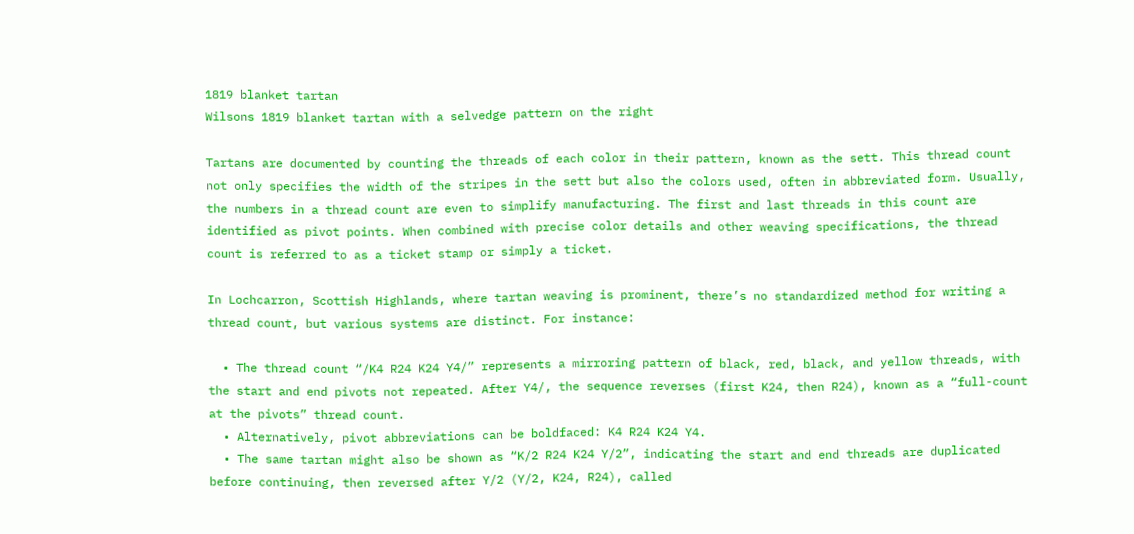1819 blanket tartan
Wilsons 1819 blanket tartan with a selvedge pattern on the right

Tartans are documented by counting the threads of each color in their pattern, known as the sett. This thread count not only specifies the width of the stripes in the sett but also the colors used, often in abbreviated form. Usually, the numbers in a thread count are even to simplify manufacturing. The first and last threads in this count are identified as pivot points. When combined with precise color details and other weaving specifications, the thread count is referred to as a ticket stamp or simply a ticket.

In Lochcarron, Scottish Highlands, where tartan weaving is prominent, there’s no standardized method for writing a thread count, but various systems are distinct. For instance:

  • The thread count “/K4 R24 K24 Y4/” represents a mirroring pattern of black, red, black, and yellow threads, with the start and end pivots not repeated. After Y4/, the sequence reverses (first K24, then R24), known as a “full-count at the pivots” thread count.
  • Alternatively, pivot abbreviations can be boldfaced: K4 R24 K24 Y4.
  • The same tartan might also be shown as “K/2 R24 K24 Y/2”, indicating the start and end threads are duplicated before continuing, then reversed after Y/2 (Y/2, K24, R24), called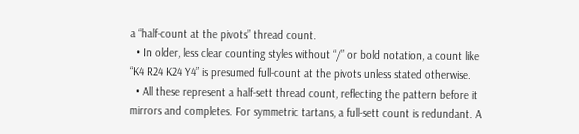a “half-count at the pivots” thread count.
  • In older, less clear counting styles without “/” or bold notation, a count like “K4 R24 K24 Y4” is presumed full-count at the pivots unless stated otherwise.
  • All these represent a half-sett thread count, reflecting the pattern before it mirrors and completes. For symmetric tartans, a full-sett count is redundant. A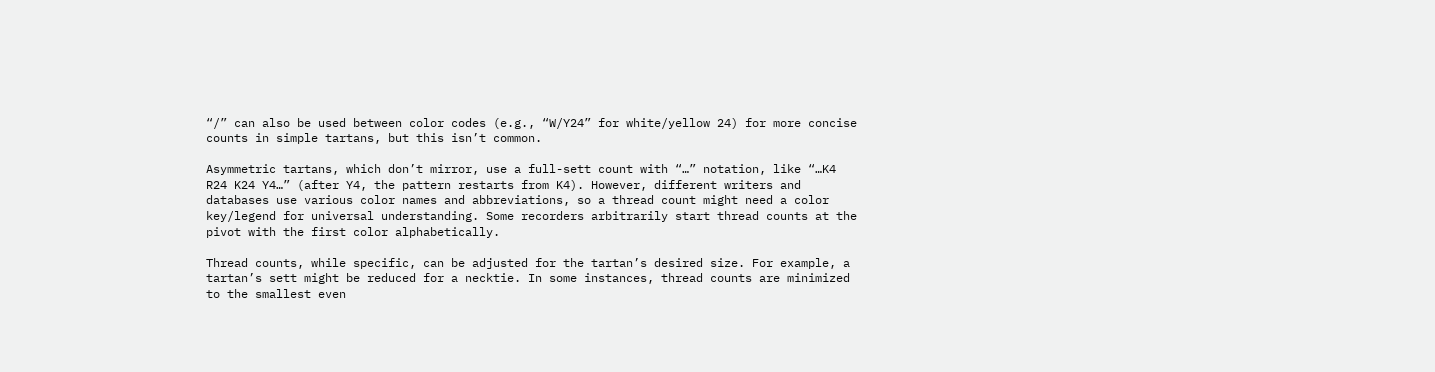“/” can also be used between color codes (e.g., “W/Y24” for white/yellow 24) for more concise counts in simple tartans, but this isn’t common.

Asymmetric tartans, which don’t mirror, use a full-sett count with “…” notation, like “…K4 R24 K24 Y4…” (after Y4, the pattern restarts from K4). However, different writers and databases use various color names and abbreviations, so a thread count might need a color key/legend for universal understanding. Some recorders arbitrarily start thread counts at the pivot with the first color alphabetically.

Thread counts, while specific, can be adjusted for the tartan’s desired size. For example, a tartan’s sett might be reduced for a necktie. In some instances, thread counts are minimized to the smallest even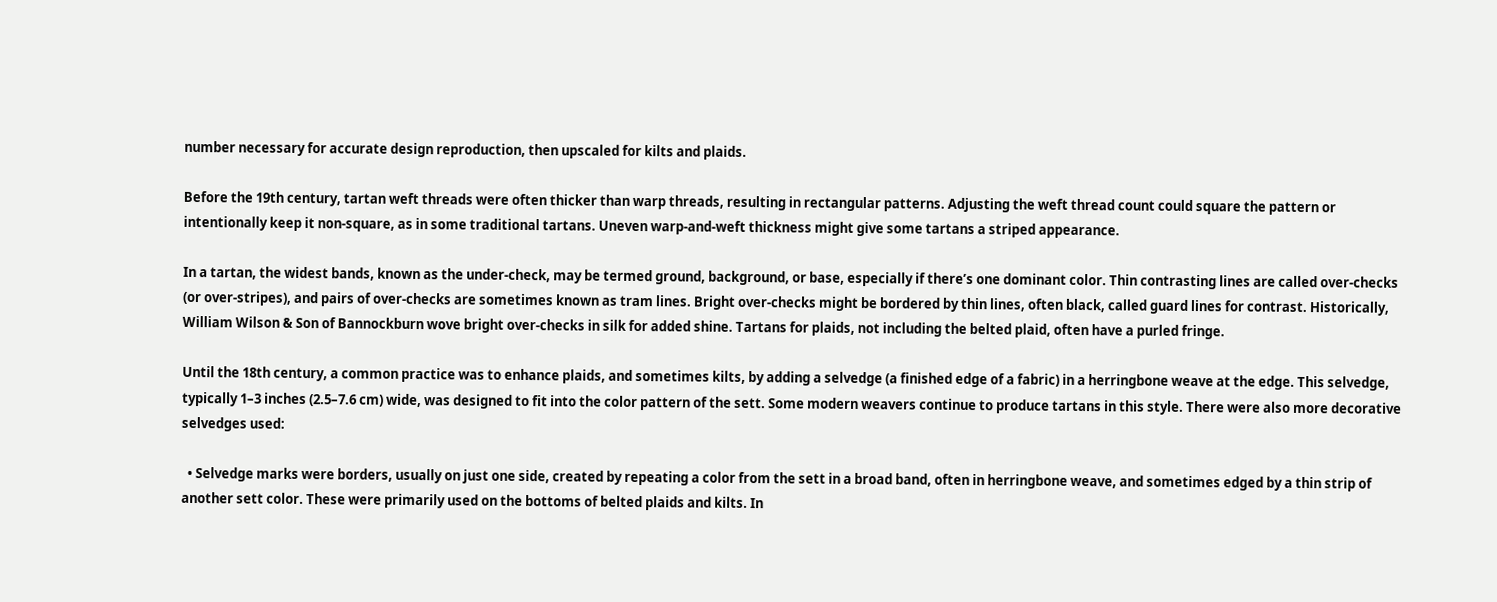number necessary for accurate design reproduction, then upscaled for kilts and plaids.

Before the 19th century, tartan weft threads were often thicker than warp threads, resulting in rectangular patterns. Adjusting the weft thread count could square the pattern or intentionally keep it non-square, as in some traditional tartans. Uneven warp-and-weft thickness might give some tartans a striped appearance.

In a tartan, the widest bands, known as the under-check, may be termed ground, background, or base, especially if there’s one dominant color. Thin contrasting lines are called over-checks (or over-stripes), and pairs of over-checks are sometimes known as tram lines. Bright over-checks might be bordered by thin lines, often black, called guard lines for contrast. Historically, William Wilson & Son of Bannockburn wove bright over-checks in silk for added shine. Tartans for plaids, not including the belted plaid, often have a purled fringe.

Until the 18th century, a common practice was to enhance plaids, and sometimes kilts, by adding a selvedge (a finished edge of a fabric) in a herringbone weave at the edge. This selvedge, typically 1–3 inches (2.5–7.6 cm) wide, was designed to fit into the color pattern of the sett. Some modern weavers continue to produce tartans in this style. There were also more decorative selvedges used:

  • Selvedge marks were borders, usually on just one side, created by repeating a color from the sett in a broad band, often in herringbone weave, and sometimes edged by a thin strip of another sett color. These were primarily used on the bottoms of belted plaids and kilts. In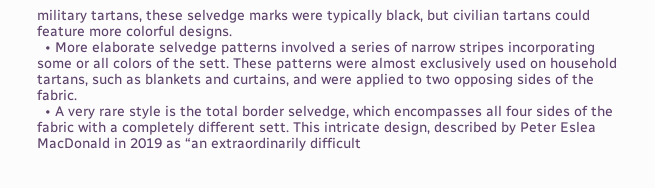military tartans, these selvedge marks were typically black, but civilian tartans could feature more colorful designs.
  • More elaborate selvedge patterns involved a series of narrow stripes incorporating some or all colors of the sett. These patterns were almost exclusively used on household tartans, such as blankets and curtains, and were applied to two opposing sides of the fabric.
  • A very rare style is the total border selvedge, which encompasses all four sides of the fabric with a completely different sett. This intricate design, described by Peter Eslea MacDonald in 2019 as “an extraordinarily difficult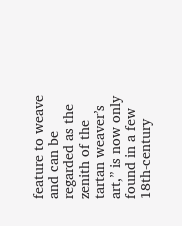feature to weave and can be regarded as the zenith of the tartan weaver’s art,” is now only found in a few 18th-century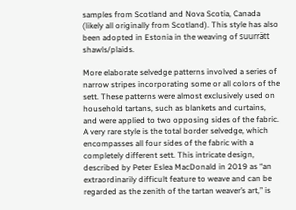samples from Scotland and Nova Scotia, Canada (likely all originally from Scotland). This style has also been adopted in Estonia in the weaving of suurrätt shawls/plaids.

More elaborate selvedge patterns involved a series of narrow stripes incorporating some or all colors of the sett. These patterns were almost exclusively used on household tartans, such as blankets and curtains, and were applied to two opposing sides of the fabric.
A very rare style is the total border selvedge, which encompasses all four sides of the fabric with a completely different sett. This intricate design, described by Peter Eslea MacDonald in 2019 as “an extraordinarily difficult feature to weave and can be regarded as the zenith of the tartan weaver’s art,” is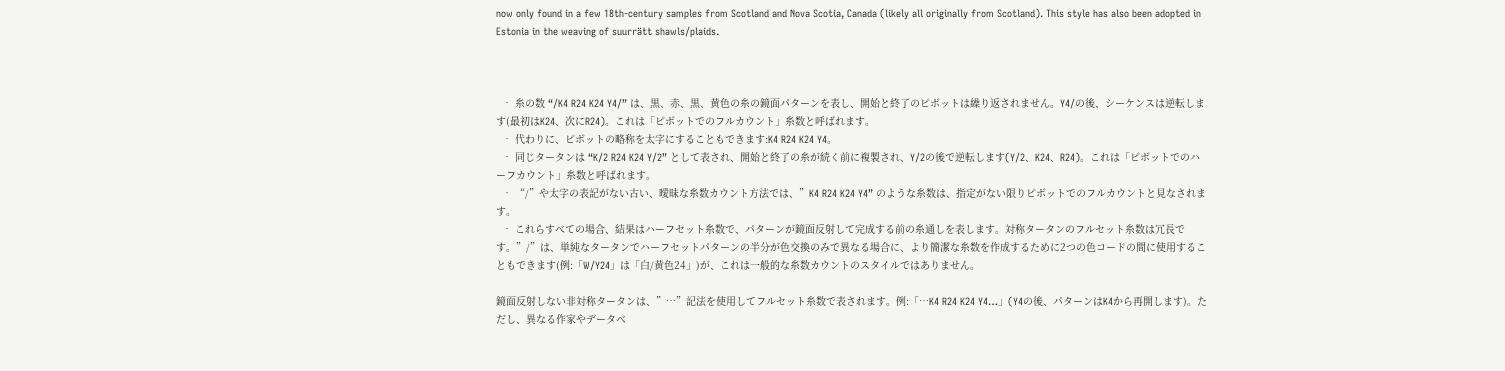now only found in a few 18th-century samples from Scotland and Nova Scotia, Canada (likely all originally from Scotland). This style has also been adopted in Estonia in the weaving of suurrätt shawls/plaids.



  • 糸の数 “/K4 R24 K24 Y4/” は、黒、赤、黒、黄色の糸の鏡面パターンを表し、開始と終了のピボットは繰り返されません。Y4/の後、シーケンスは逆転します(最初はK24、次にR24)。これは「ピボットでのフルカウント」糸数と呼ばれます。
  • 代わりに、ピボットの略称を太字にすることもできます:K4 R24 K24 Y4。
  • 同じタータンは “K/2 R24 K24 Y/2” として表され、開始と終了の糸が続く前に複製され、Y/2の後で逆転します(Y/2、K24、R24)。これは「ピボットでのハーフカウント」糸数と呼ばれます。
  • “/”や太字の表記がない古い、曖昧な糸数カウント方法では、”K4 R24 K24 Y4” のような糸数は、指定がない限りピボットでのフルカウントと見なされます。
  • これらすべての場合、結果はハーフセット糸数で、パターンが鏡面反射して完成する前の糸通しを表します。対称タータンのフルセット糸数は冗長です。”/”は、単純なタータンでハーフセットパターンの半分が色交換のみで異なる場合に、より簡潔な糸数を作成するために2つの色コードの間に使用することもできます(例:「W/Y24」は「白/黄色24」)が、これは一般的な糸数カウントのスタイルではありません。

鏡面反射しない非対称タータンは、”…”記法を使用してフルセット糸数で表されます。例:「…K4 R24 K24 Y4…」(Y4の後、パターンはK4から再開します)。ただし、異なる作家やデータベ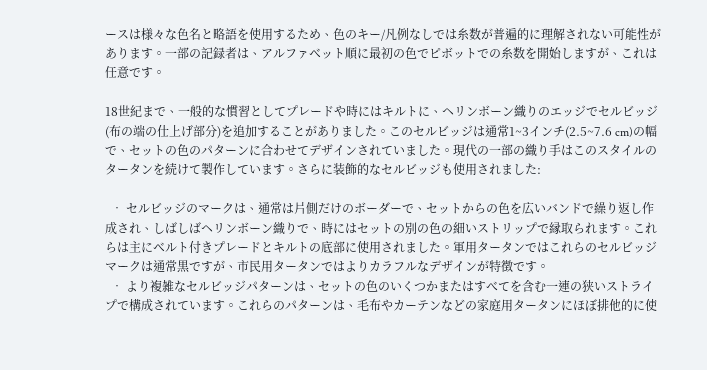ースは様々な色名と略語を使用するため、色のキー/凡例なしでは糸数が普遍的に理解されない可能性があります。一部の記録者は、アルファベット順に最初の色でピボットでの糸数を開始しますが、これは任意です。

18世紀まで、一般的な慣習としてプレードや時にはキルトに、ヘリンボーン織りのエッジでセルビッジ(布の端の仕上げ部分)を追加することがありました。このセルビッジは通常1~3インチ(2.5~7.6 cm)の幅で、セットの色のパターンに合わせてデザインされていました。現代の一部の織り手はこのスタイルのタータンを続けて製作しています。さらに装飾的なセルビッジも使用されました:

  • セルビッジのマークは、通常は片側だけのボーダーで、セットからの色を広いバンドで繰り返し作成され、しばしばヘリンボーン織りで、時にはセットの別の色の細いストリップで縁取られます。これらは主にベルト付きプレードとキルトの底部に使用されました。軍用タータンではこれらのセルビッジマークは通常黒ですが、市民用タータンではよりカラフルなデザインが特徴です。
  • より複雑なセルビッジパターンは、セットの色のいくつかまたはすべてを含む一連の狭いストライプで構成されています。これらのパターンは、毛布やカーテンなどの家庭用タータンにほぼ排他的に使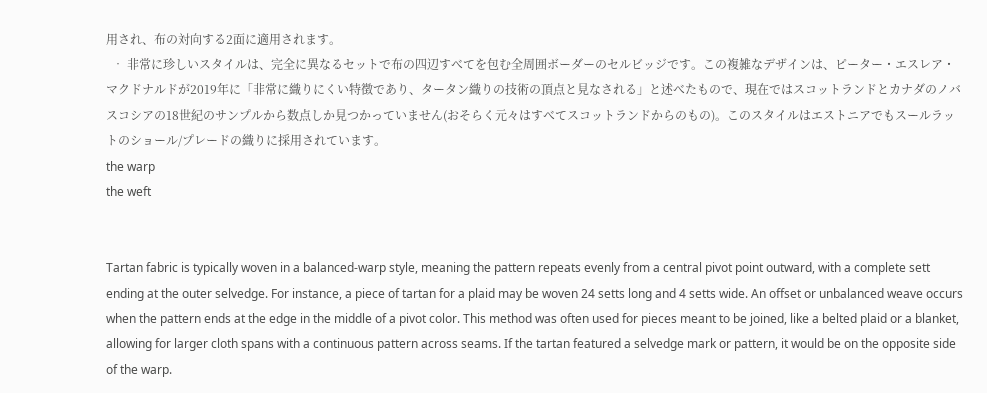用され、布の対向する2面に適用されます。
  • 非常に珍しいスタイルは、完全に異なるセットで布の四辺すべてを包む全周囲ボーダーのセルビッジです。この複雑なデザインは、ピーター・エスレア・マクドナルドが2019年に「非常に織りにくい特徴であり、タータン織りの技術の頂点と見なされる」と述べたもので、現在ではスコットランドとカナダのノバスコシアの18世紀のサンプルから数点しか見つかっていません(おそらく元々はすべてスコットランドからのもの)。このスタイルはエストニアでもスールラットのショール/プレードの織りに採用されています。
the warp
the weft


Tartan fabric is typically woven in a balanced-warp style, meaning the pattern repeats evenly from a central pivot point outward, with a complete sett ending at the outer selvedge. For instance, a piece of tartan for a plaid may be woven 24 setts long and 4 setts wide. An offset or unbalanced weave occurs when the pattern ends at the edge in the middle of a pivot color. This method was often used for pieces meant to be joined, like a belted plaid or a blanket, allowing for larger cloth spans with a continuous pattern across seams. If the tartan featured a selvedge mark or pattern, it would be on the opposite side of the warp.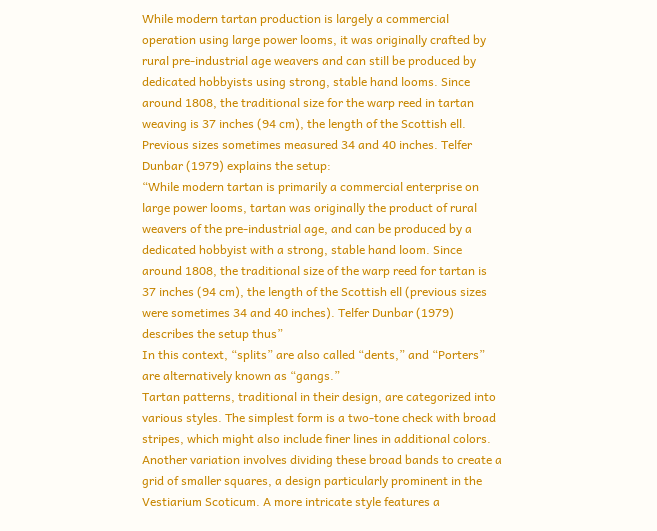While modern tartan production is largely a commercial operation using large power looms, it was originally crafted by rural pre-industrial age weavers and can still be produced by dedicated hobbyists using strong, stable hand looms. Since around 1808, the traditional size for the warp reed in tartan weaving is 37 inches (94 cm), the length of the Scottish ell. Previous sizes sometimes measured 34 and 40 inches. Telfer Dunbar (1979) explains the setup:
“While modern tartan is primarily a commercial enterprise on large power looms, tartan was originally the product of rural weavers of the pre-industrial age, and can be produced by a dedicated hobbyist with a strong, stable hand loom. Since around 1808, the traditional size of the warp reed for tartan is 37 inches (94 cm), the length of the Scottish ell (previous sizes were sometimes 34 and 40 inches). Telfer Dunbar (1979) describes the setup thus”
In this context, “splits” are also called “dents,” and “Porters” are alternatively known as “gangs.”
Tartan patterns, traditional in their design, are categorized into various styles. The simplest form is a two-tone check with broad stripes, which might also include finer lines in additional colors. Another variation involves dividing these broad bands to create a grid of smaller squares, a design particularly prominent in the Vestiarium Scoticum. A more intricate style features a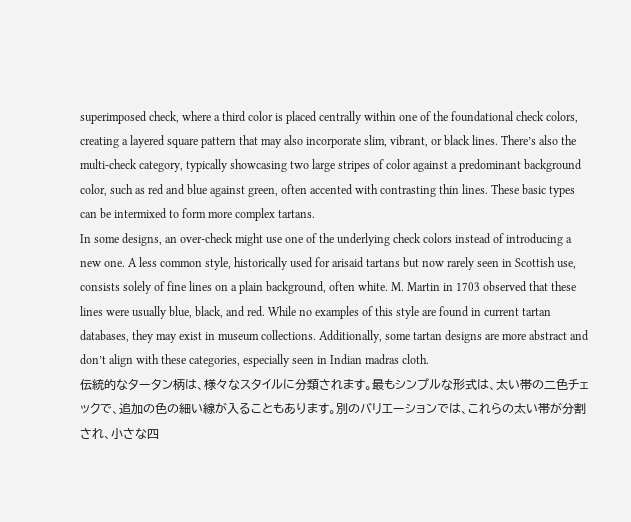superimposed check, where a third color is placed centrally within one of the foundational check colors, creating a layered square pattern that may also incorporate slim, vibrant, or black lines. There’s also the multi-check category, typically showcasing two large stripes of color against a predominant background color, such as red and blue against green, often accented with contrasting thin lines. These basic types can be intermixed to form more complex tartans.
In some designs, an over-check might use one of the underlying check colors instead of introducing a new one. A less common style, historically used for arisaid tartans but now rarely seen in Scottish use, consists solely of fine lines on a plain background, often white. M. Martin in 1703 observed that these lines were usually blue, black, and red. While no examples of this style are found in current tartan databases, they may exist in museum collections. Additionally, some tartan designs are more abstract and don’t align with these categories, especially seen in Indian madras cloth.
伝統的なタータン柄は、様々なスタイルに分類されます。最もシンプルな形式は、太い帯の二色チェックで、追加の色の細い線が入ることもあります。別のバリエーションでは、これらの太い帯が分割され、小さな四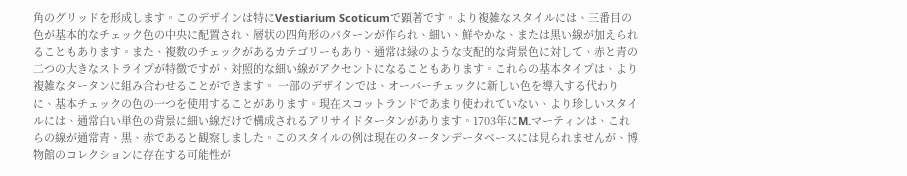角のグリッドを形成します。このデザインは特にVestiarium Scoticumで顕著です。より複雑なスタイルには、三番目の色が基本的なチェック色の中央に配置され、層状の四角形のパターンが作られ、細い、鮮やかな、または黒い線が加えられることもあります。また、複数のチェックがあるカテゴリーもあり、通常は緑のような支配的な背景色に対して、赤と青の二つの大きなストライプが特徴ですが、対照的な細い線がアクセントになることもあります。これらの基本タイプは、より複雑なタータンに組み合わせることができます。 一部のデザインでは、オーバーチェックに新しい色を導入する代わりに、基本チェックの色の一つを使用することがあります。現在スコットランドであまり使われていない、より珍しいスタイルには、通常白い単色の背景に細い線だけで構成されるアリサイドタータンがあります。1703年にM.マーティンは、これらの線が通常青、黒、赤であると観察しました。このスタイルの例は現在のタータンデータベースには見られませんが、博物館のコレクションに存在する可能性が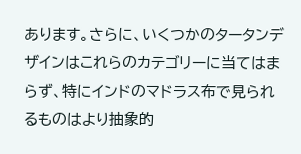あります。さらに、いくつかのタータンデザインはこれらのカテゴリーに当てはまらず、特にインドのマドラス布で見られるものはより抽象的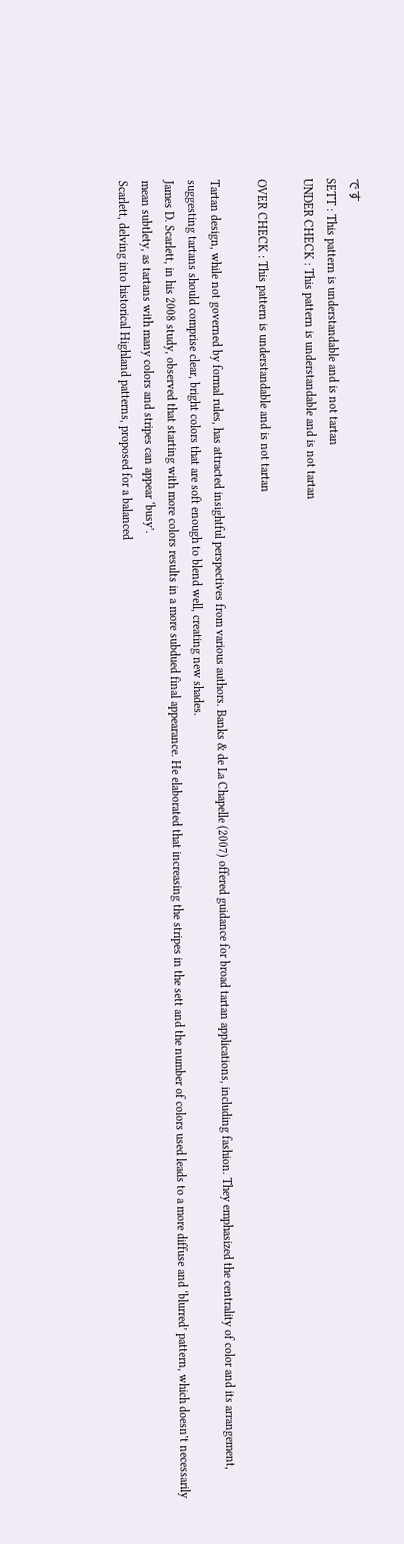です
SETT : This pattern is understandable and is not tartan
UNDER CHECK : This pattern is understandable and is not tartan

OVER CHECK : This pattern is understandable and is not tartan

Tartan design, while not governed by formal rules, has attracted insightful perspectives from various authors. Banks & de La Chapelle (2007) offered guidance for broad tartan applications, including fashion. They emphasized the centrality of color and its arrangement, suggesting tartans should comprise clear, bright colors that are soft enough to blend well, creating new shades.
James D. Scarlett, in his 2008 study, observed that starting with more colors results in a more subdued final appearance. He elaborated that increasing the stripes in the sett and the number of colors used leads to a more diffuse and ‘blurred’ pattern, which doesn’t necessarily mean subtlety, as tartans with many colors and stripes can appear ‘busy’.
Scarlett, delving into historical Highland patterns, proposed for a balanced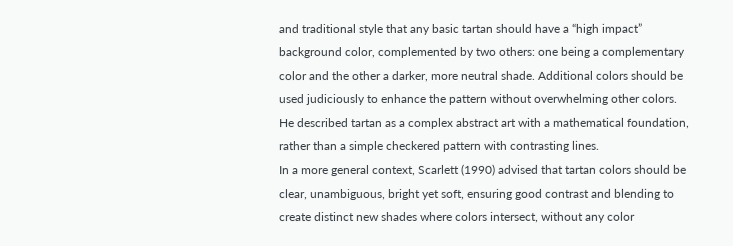and traditional style that any basic tartan should have a “high impact” background color, complemented by two others: one being a complementary color and the other a darker, more neutral shade. Additional colors should be used judiciously to enhance the pattern without overwhelming other colors. He described tartan as a complex abstract art with a mathematical foundation, rather than a simple checkered pattern with contrasting lines.
In a more general context, Scarlett (1990) advised that tartan colors should be clear, unambiguous, bright yet soft, ensuring good contrast and blending to create distinct new shades where colors intersect, without any color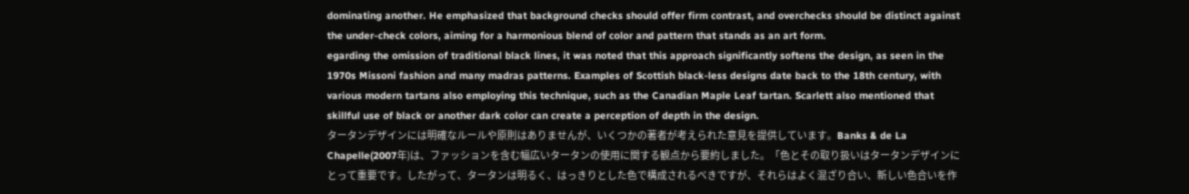dominating another. He emphasized that background checks should offer firm contrast, and overchecks should be distinct against the under-check colors, aiming for a harmonious blend of color and pattern that stands as an art form.
egarding the omission of traditional black lines, it was noted that this approach significantly softens the design, as seen in the 1970s Missoni fashion and many madras patterns. Examples of Scottish black-less designs date back to the 18th century, with various modern tartans also employing this technique, such as the Canadian Maple Leaf tartan. Scarlett also mentioned that skillful use of black or another dark color can create a perception of depth in the design.
タータンデザインには明確なルールや原則はありませんが、いくつかの著者が考えられた意見を提供しています。Banks & de La Chapelle(2007年)は、ファッションを含む幅広いタータンの使用に関する観点から要約しました。「色とその取り扱いはタータンデザインにとって重要です。したがって、タータンは明るく、はっきりとした色で構成されるべきですが、それらはよく混ざり合い、新しい色合いを作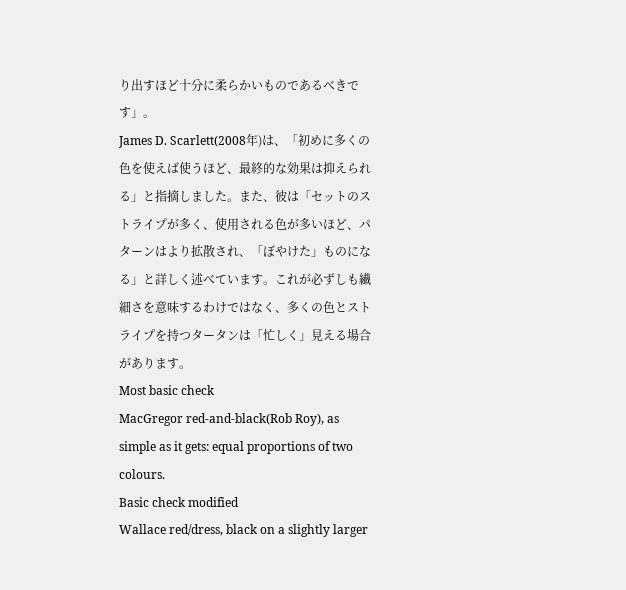り出すほど十分に柔らかいものであるべきです」。
James D. Scarlett(2008年)は、「初めに多くの色を使えば使うほど、最終的な効果は抑えられる」と指摘しました。また、彼は「セットのストライプが多く、使用される色が多いほど、パターンはより拡散され、「ぼやけた」ものになる」と詳しく述べています。これが必ずしも繊細さを意味するわけではなく、多くの色とストライプを持つタータンは「忙しく」見える場合があります。
Most basic check
MacGregor red-and-black(Rob Roy), as simple as it gets: equal proportions of two colours.
Basic check modified
Wallace red/dress, black on a slightly larger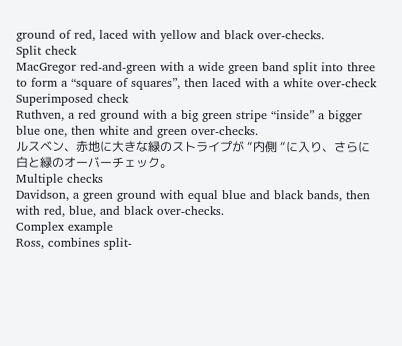ground of red, laced with yellow and black over-checks.
Split check
MacGregor red-and-green with a wide green band split into three to form a “square of squares”, then laced with a white over-check
Superimposed check
Ruthven, a red ground with a big green stripe “inside” a bigger blue one, then white and green over-checks.
ルスベン、赤地に大きな緑のストライプが “内側 “に入り、さらに白と緑のオーバーチェック。
Multiple checks
Davidson, a green ground with equal blue and black bands, then with red, blue, and black over-checks.
Complex example
Ross, combines split-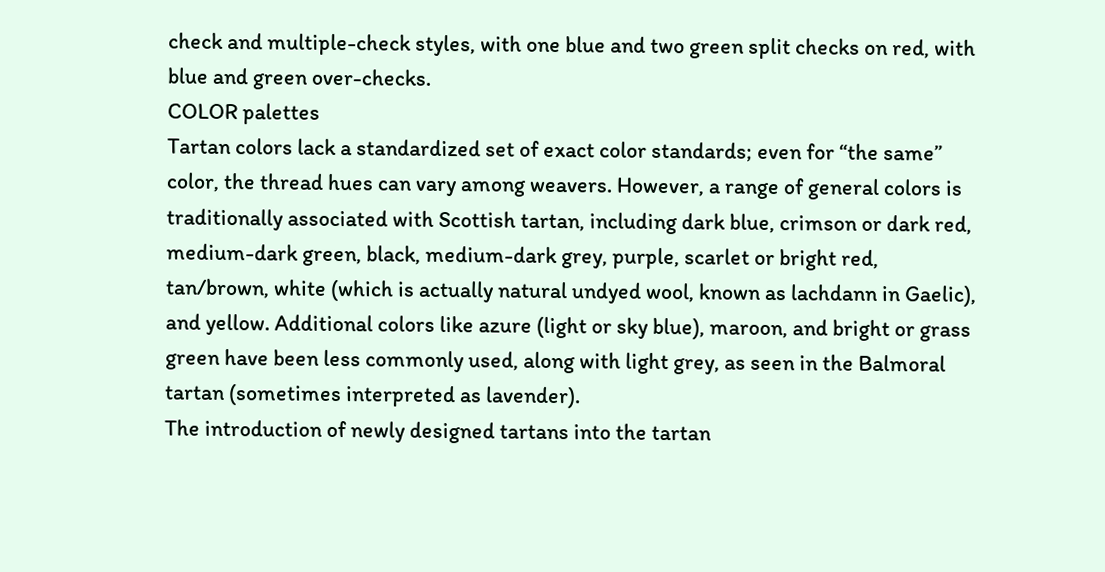check and multiple-check styles, with one blue and two green split checks on red, with blue and green over-checks.
COLOR palettes
Tartan colors lack a standardized set of exact color standards; even for “the same” color, the thread hues can vary among weavers. However, a range of general colors is traditionally associated with Scottish tartan, including dark blue, crimson or dark red, medium-dark green, black, medium-dark grey, purple, scarlet or bright red, tan/brown, white (which is actually natural undyed wool, known as lachdann in Gaelic), and yellow. Additional colors like azure (light or sky blue), maroon, and bright or grass green have been less commonly used, along with light grey, as seen in the Balmoral tartan (sometimes interpreted as lavender).
The introduction of newly designed tartans into the tartan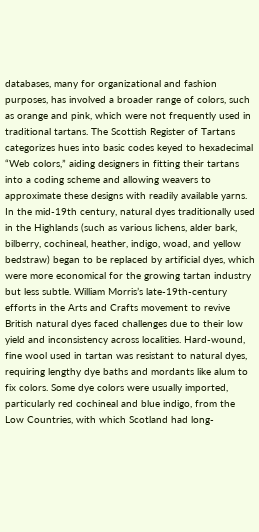databases, many for organizational and fashion purposes, has involved a broader range of colors, such as orange and pink, which were not frequently used in traditional tartans. The Scottish Register of Tartans categorizes hues into basic codes keyed to hexadecimal “Web colors,” aiding designers in fitting their tartans into a coding scheme and allowing weavers to approximate these designs with readily available yarns.
In the mid-19th century, natural dyes traditionally used in the Highlands (such as various lichens, alder bark, bilberry, cochineal, heather, indigo, woad, and yellow bedstraw) began to be replaced by artificial dyes, which were more economical for the growing tartan industry but less subtle. William Morris’s late-19th-century efforts in the Arts and Crafts movement to revive British natural dyes faced challenges due to their low yield and inconsistency across localities. Hard-wound, fine wool used in tartan was resistant to natural dyes, requiring lengthy dye baths and mordants like alum to fix colors. Some dye colors were usually imported, particularly red cochineal and blue indigo, from the Low Countries, with which Scotland had long-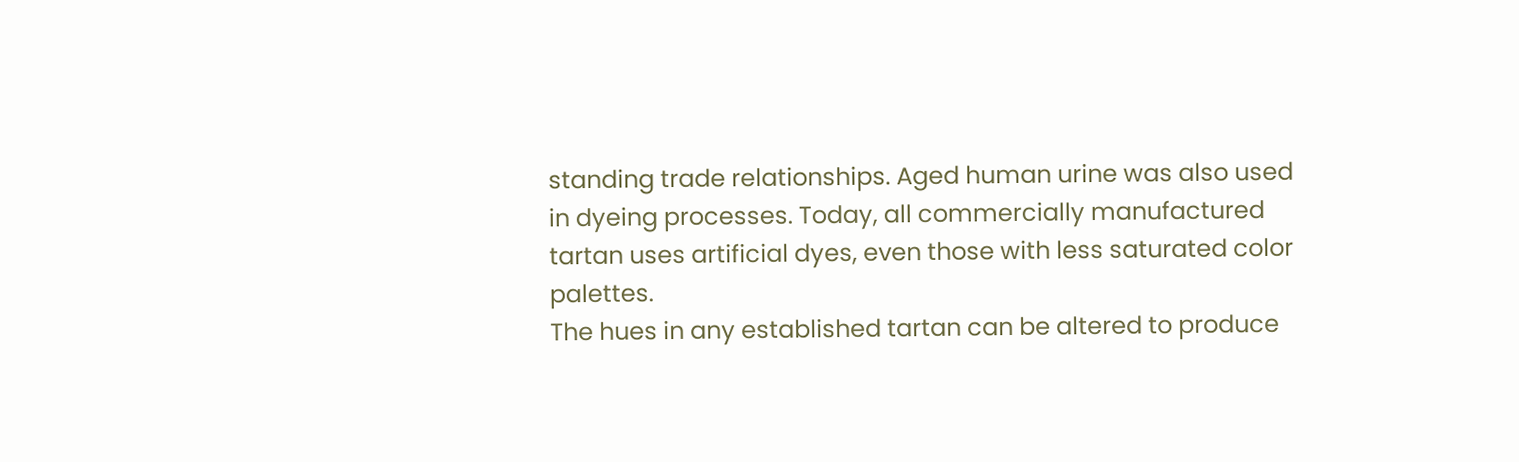standing trade relationships. Aged human urine was also used in dyeing processes. Today, all commercially manufactured tartan uses artificial dyes, even those with less saturated color palettes.
The hues in any established tartan can be altered to produce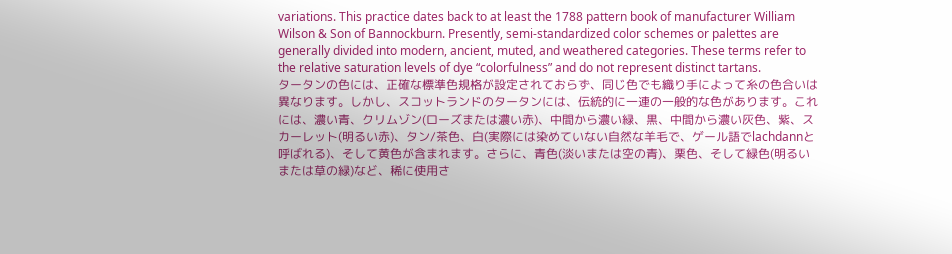variations. This practice dates back to at least the 1788 pattern book of manufacturer William Wilson & Son of Bannockburn. Presently, semi-standardized color schemes or palettes are generally divided into modern, ancient, muted, and weathered categories. These terms refer to the relative saturation levels of dye “colorfulness” and do not represent distinct tartans.
タータンの色には、正確な標準色規格が設定されておらず、同じ色でも織り手によって糸の色合いは異なります。しかし、スコットランドのタータンには、伝統的に一連の一般的な色があります。これには、濃い青、クリムゾン(ローズまたは濃い赤)、中間から濃い緑、黒、中間から濃い灰色、紫、スカーレット(明るい赤)、タン/茶色、白(実際には染めていない自然な羊毛で、ゲール語でlachdannと呼ばれる)、そして黄色が含まれます。さらに、青色(淡いまたは空の青)、栗色、そして緑色(明るいまたは草の緑)など、稀に使用さ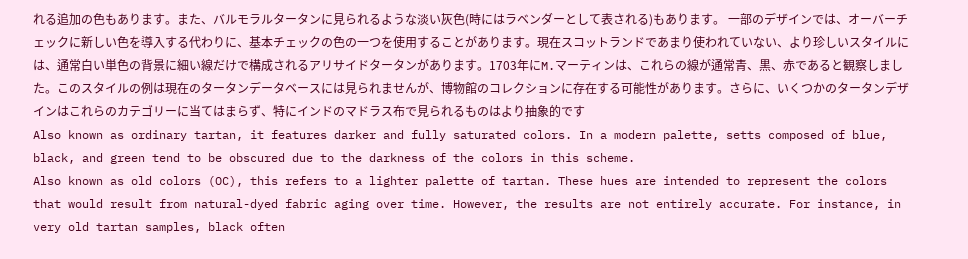れる追加の色もあります。また、バルモラルタータンに見られるような淡い灰色(時にはラベンダーとして表される)もあります。 一部のデザインでは、オーバーチェックに新しい色を導入する代わりに、基本チェックの色の一つを使用することがあります。現在スコットランドであまり使われていない、より珍しいスタイルには、通常白い単色の背景に細い線だけで構成されるアリサイドタータンがあります。1703年にM.マーティンは、これらの線が通常青、黒、赤であると観察しました。このスタイルの例は現在のタータンデータベースには見られませんが、博物館のコレクションに存在する可能性があります。さらに、いくつかのタータンデザインはこれらのカテゴリーに当てはまらず、特にインドのマドラス布で見られるものはより抽象的です
Also known as ordinary tartan, it features darker and fully saturated colors. In a modern palette, setts composed of blue, black, and green tend to be obscured due to the darkness of the colors in this scheme.
Also known as old colors (OC), this refers to a lighter palette of tartan. These hues are intended to represent the colors that would result from natural-dyed fabric aging over time. However, the results are not entirely accurate. For instance, in very old tartan samples, black often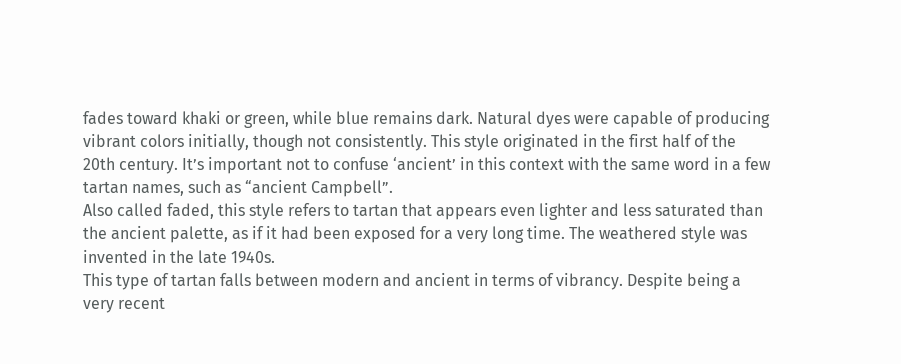fades toward khaki or green, while blue remains dark. Natural dyes were capable of producing vibrant colors initially, though not consistently. This style originated in the first half of the 20th century. It’s important not to confuse ‘ancient’ in this context with the same word in a few tartan names, such as “ancient Campbell”.
Also called faded, this style refers to tartan that appears even lighter and less saturated than the ancient palette, as if it had been exposed for a very long time. The weathered style was invented in the late 1940s.
This type of tartan falls between modern and ancient in terms of vibrancy. Despite being a very recent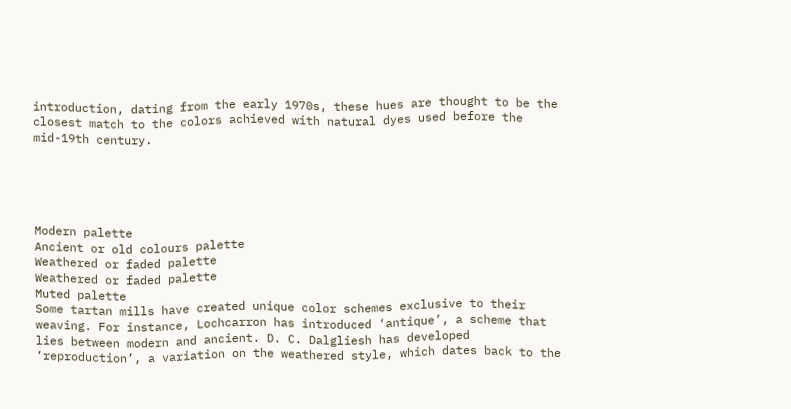introduction, dating from the early 1970s, these hues are thought to be the closest match to the colors achieved with natural dyes used before the mid-19th century.





Modern palette
Ancient or old colours palette
Weathered or faded palette
Weathered or faded palette
Muted palette
Some tartan mills have created unique color schemes exclusive to their weaving. For instance, Lochcarron has introduced ‘antique’, a scheme that lies between modern and ancient. D. C. Dalgliesh has developed ‘reproduction’, a variation on the weathered style, which dates back to the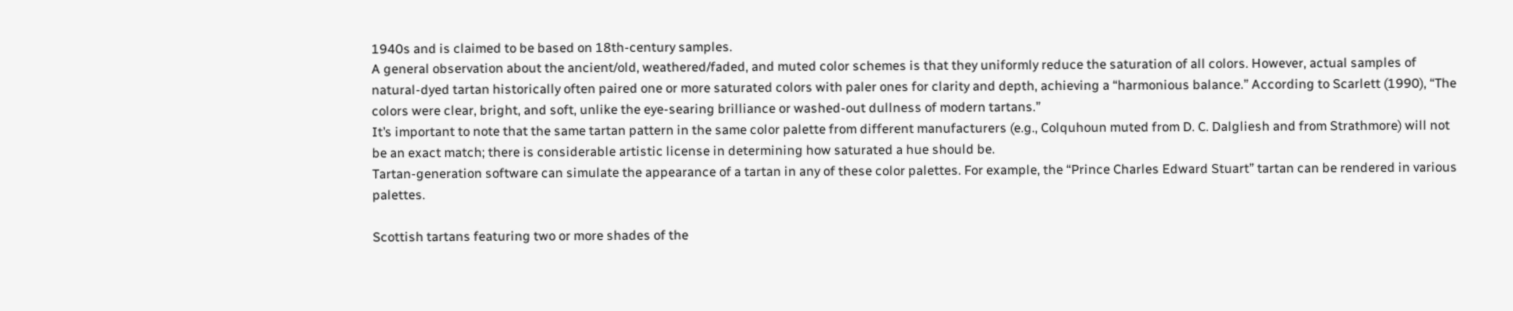1940s and is claimed to be based on 18th-century samples.
A general observation about the ancient/old, weathered/faded, and muted color schemes is that they uniformly reduce the saturation of all colors. However, actual samples of natural-dyed tartan historically often paired one or more saturated colors with paler ones for clarity and depth, achieving a “harmonious balance.” According to Scarlett (1990), “The colors were clear, bright, and soft, unlike the eye-searing brilliance or washed-out dullness of modern tartans.”
It’s important to note that the same tartan pattern in the same color palette from different manufacturers (e.g., Colquhoun muted from D. C. Dalgliesh and from Strathmore) will not be an exact match; there is considerable artistic license in determining how saturated a hue should be.
Tartan-generation software can simulate the appearance of a tartan in any of these color palettes. For example, the “Prince Charles Edward Stuart” tartan can be rendered in various palettes.

Scottish tartans featuring two or more shades of the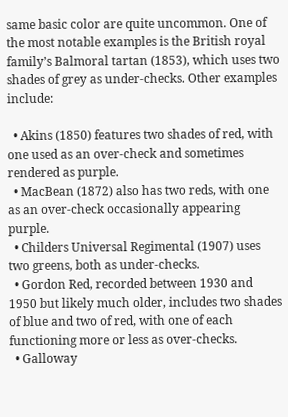same basic color are quite uncommon. One of the most notable examples is the British royal family’s Balmoral tartan (1853), which uses two shades of grey as under-checks. Other examples include:

  • Akins (1850) features two shades of red, with one used as an over-check and sometimes rendered as purple.
  • MacBean (1872) also has two reds, with one as an over-check occasionally appearing purple.
  • Childers Universal Regimental (1907) uses two greens, both as under-checks.
  • Gordon Red, recorded between 1930 and 1950 but likely much older, includes two shades of blue and two of red, with one of each functioning more or less as over-checks.
  • Galloway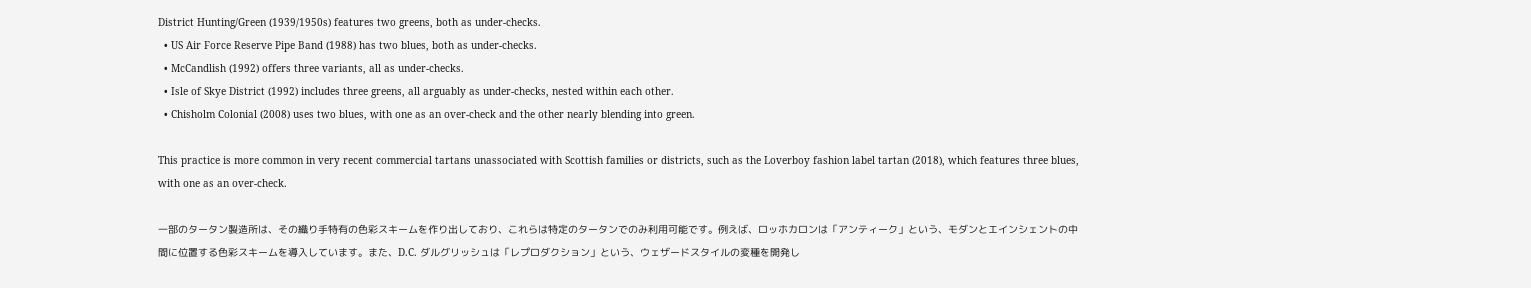District Hunting/Green (1939/1950s) features two greens, both as under-checks.
  • US Air Force Reserve Pipe Band (1988) has two blues, both as under-checks.
  • McCandlish (1992) offers three variants, all as under-checks.
  • Isle of Skye District (1992) includes three greens, all arguably as under-checks, nested within each other.
  • Chisholm Colonial (2008) uses two blues, with one as an over-check and the other nearly blending into green.

This practice is more common in very recent commercial tartans unassociated with Scottish families or districts, such as the Loverboy fashion label tartan (2018), which features three blues, with one as an over-check.

一部のタータン製造所は、その織り手特有の色彩スキームを作り出しており、これらは特定のタータンでのみ利用可能です。例えば、ロッホカロンは「アンティーク」という、モダンとエインシェントの中間に位置する色彩スキームを導入しています。また、D.C. ダルグリッシュは「レプロダクション」という、ウェザードスタイルの変種を開発し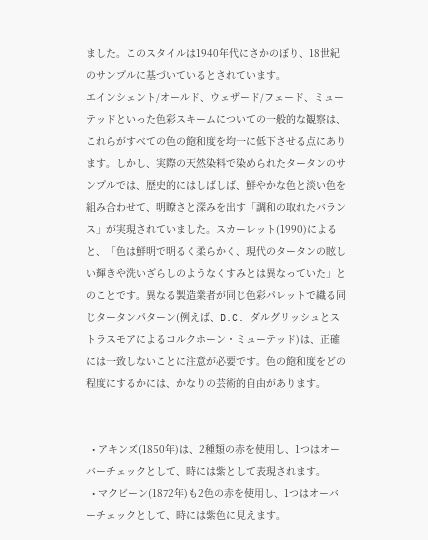ました。このスタイルは1940年代にさかのぼり、18世紀のサンプルに基づいているとされています。
エインシェント/オールド、ウェザード/フェード、ミューテッドといった色彩スキームについての一般的な観察は、これらがすべての色の飽和度を均一に低下させる点にあります。しかし、実際の天然染料で染められたタータンのサンプルでは、歴史的にはしばしば、鮮やかな色と淡い色を組み合わせて、明瞭さと深みを出す「調和の取れたバランス」が実現されていました。スカーレット(1990)によると、「色は鮮明で明るく柔らかく、現代のタータンの眩しい輝きや洗いざらしのようなくすみとは異なっていた」とのことです。異なる製造業者が同じ色彩パレットで織る同じタータンパターン(例えば、D.C. ダルグリッシュとストラスモアによるコルクホーン・ミューテッド)は、正確には一致しないことに注意が必要です。色の飽和度をどの程度にするかには、かなりの芸術的自由があります。


  • アキンズ(1850年)は、2種類の赤を使用し、1つはオーバーチェックとして、時には紫として表現されます。
  • マクビーン(1872年)も2色の赤を使用し、1つはオーバーチェックとして、時には紫色に見えます。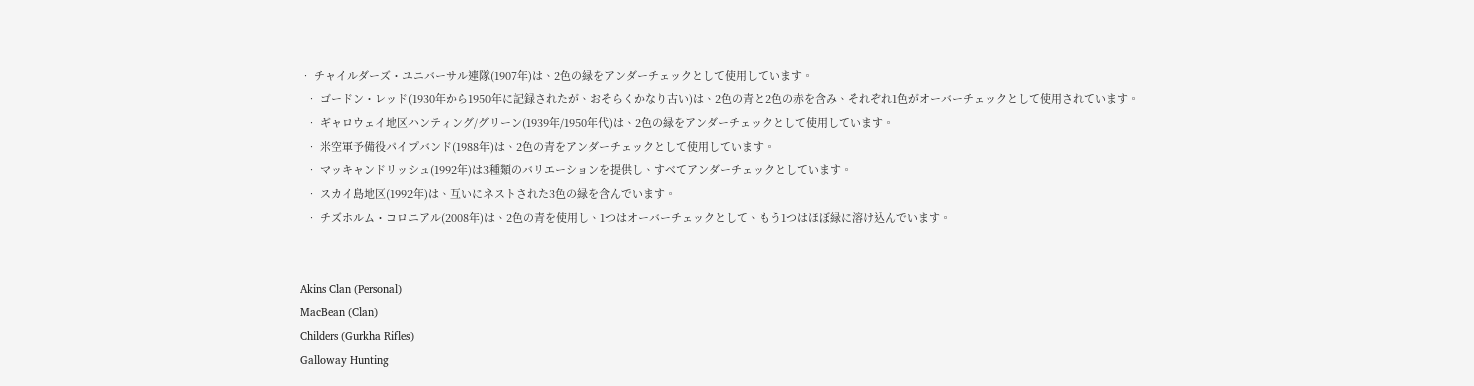• チャイルダーズ・ユニバーサル連隊(1907年)は、2色の緑をアンダーチェックとして使用しています。
  • ゴードン・レッド(1930年から1950年に記録されたが、おそらくかなり古い)は、2色の青と2色の赤を含み、それぞれ1色がオーバーチェックとして使用されています。
  • ギャロウェイ地区ハンティング/グリーン(1939年/1950年代)は、2色の緑をアンダーチェックとして使用しています。
  • 米空軍予備役パイプバンド(1988年)は、2色の青をアンダーチェックとして使用しています。
  • マッキャンドリッシュ(1992年)は3種類のバリエーションを提供し、すべてアンダーチェックとしています。
  • スカイ島地区(1992年)は、互いにネストされた3色の緑を含んでいます。
  • チズホルム・コロニアル(2008年)は、2色の青を使用し、1つはオーバーチェックとして、もう1つはほぼ緑に溶け込んでいます。


Akins Clan (Personal)
MacBean (Clan)
Childers (Gurkha Rifles)
Galloway Hunting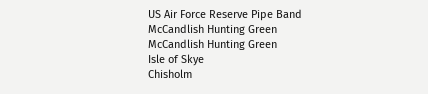US Air Force Reserve Pipe Band
McCandlish Hunting Green
McCandlish Hunting Green
Isle of Skye
Chisholm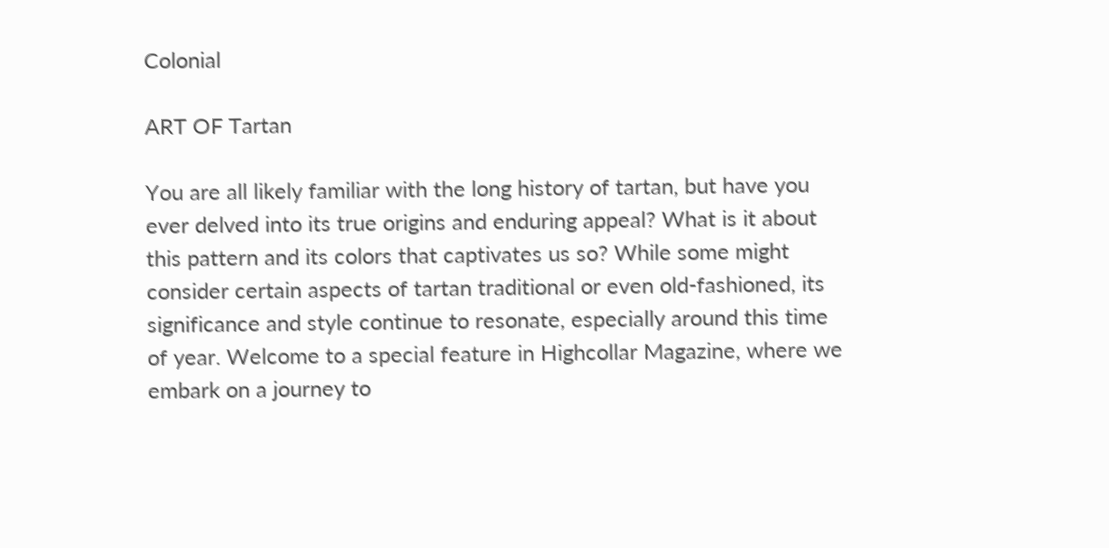Colonial

ART OF Tartan

You are all likely familiar with the long history of tartan, but have you ever delved into its true origins and enduring appeal? What is it about this pattern and its colors that captivates us so? While some might consider certain aspects of tartan traditional or even old-fashioned, its significance and style continue to resonate, especially around this time of year. Welcome to a special feature in Highcollar Magazine, where we embark on a journey to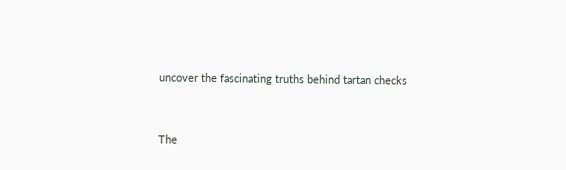uncover the fascinating truths behind tartan checks


The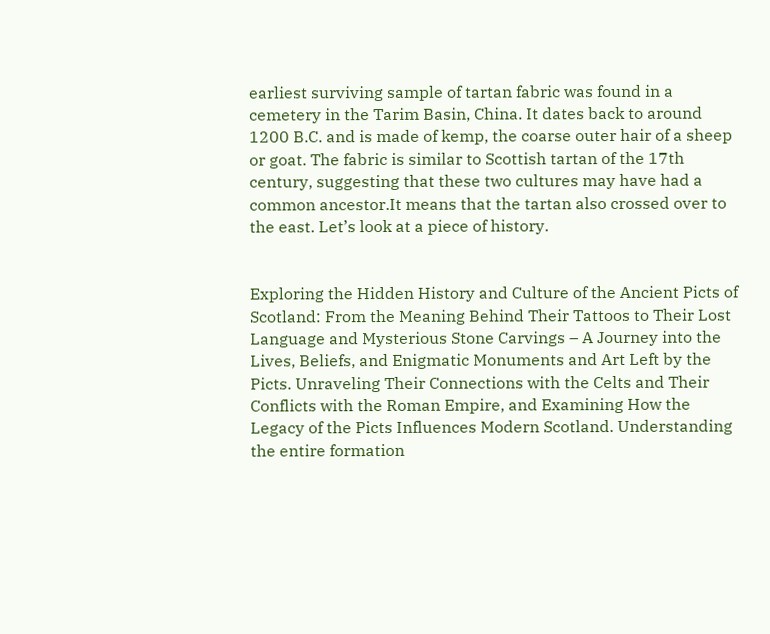earliest surviving sample of tartan fabric was found in a cemetery in the Tarim Basin, China. It dates back to around 1200 B.C. and is made of kemp, the coarse outer hair of a sheep or goat. The fabric is similar to Scottish tartan of the 17th century, suggesting that these two cultures may have had a common ancestor.It means that the tartan also crossed over to the east. Let’s look at a piece of history.


Exploring the Hidden History and Culture of the Ancient Picts of Scotland: From the Meaning Behind Their Tattoos to Their Lost Language and Mysterious Stone Carvings – A Journey into the Lives, Beliefs, and Enigmatic Monuments and Art Left by the Picts. Unraveling Their Connections with the Celts and Their Conflicts with the Roman Empire, and Examining How the Legacy of the Picts Influences Modern Scotland. Understanding the entire formation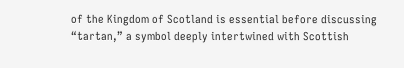of the Kingdom of Scotland is essential before discussing “tartan,” a symbol deeply intertwined with Scottish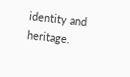identity and heritage.